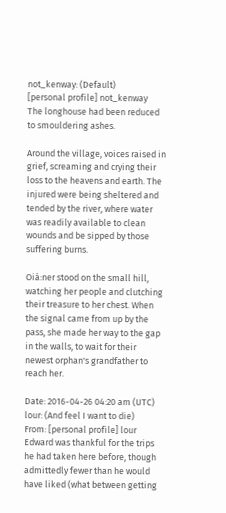not_kenway: (Default)
[personal profile] not_kenway
The longhouse had been reduced to smouldering ashes.

Around the village, voices raised in grief, screaming and crying their loss to the heavens and earth. The injured were being sheltered and tended by the river, where water was readily available to clean wounds and be sipped by those suffering burns.

Oiá:ner stood on the small hill, watching her people and clutching their treasure to her chest. When the signal came from up by the pass, she made her way to the gap in the walls, to wait for their newest orphan's grandfather to reach her.

Date: 2016-04-26 04:20 am (UTC)
lour: (And feel I want to die)
From: [personal profile] lour
Edward was thankful for the trips he had taken here before, though admittedly fewer than he would have liked (what between getting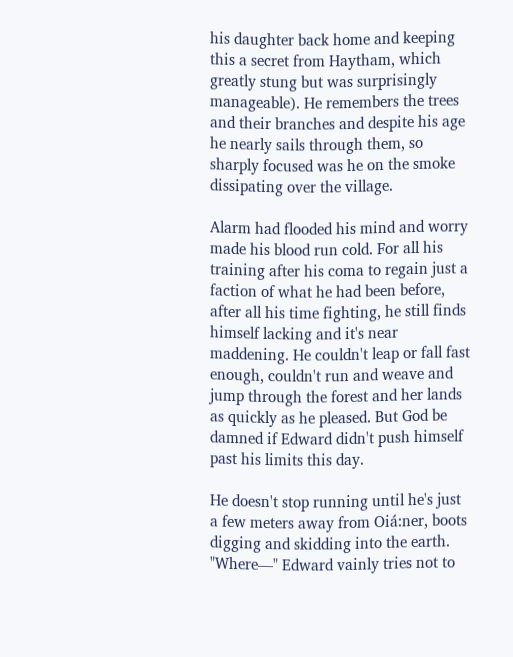his daughter back home and keeping this a secret from Haytham, which greatly stung but was surprisingly manageable). He remembers the trees and their branches and despite his age he nearly sails through them, so sharply focused was he on the smoke dissipating over the village.

Alarm had flooded his mind and worry made his blood run cold. For all his training after his coma to regain just a faction of what he had been before, after all his time fighting, he still finds himself lacking and it's near maddening. He couldn't leap or fall fast enough, couldn't run and weave and jump through the forest and her lands as quickly as he pleased. But God be damned if Edward didn't push himself past his limits this day.

He doesn't stop running until he's just a few meters away from Oiá:ner, boots digging and skidding into the earth. "Where—" Edward vainly tries not to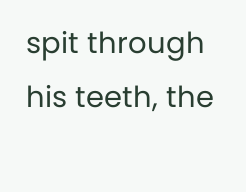spit through his teeth, the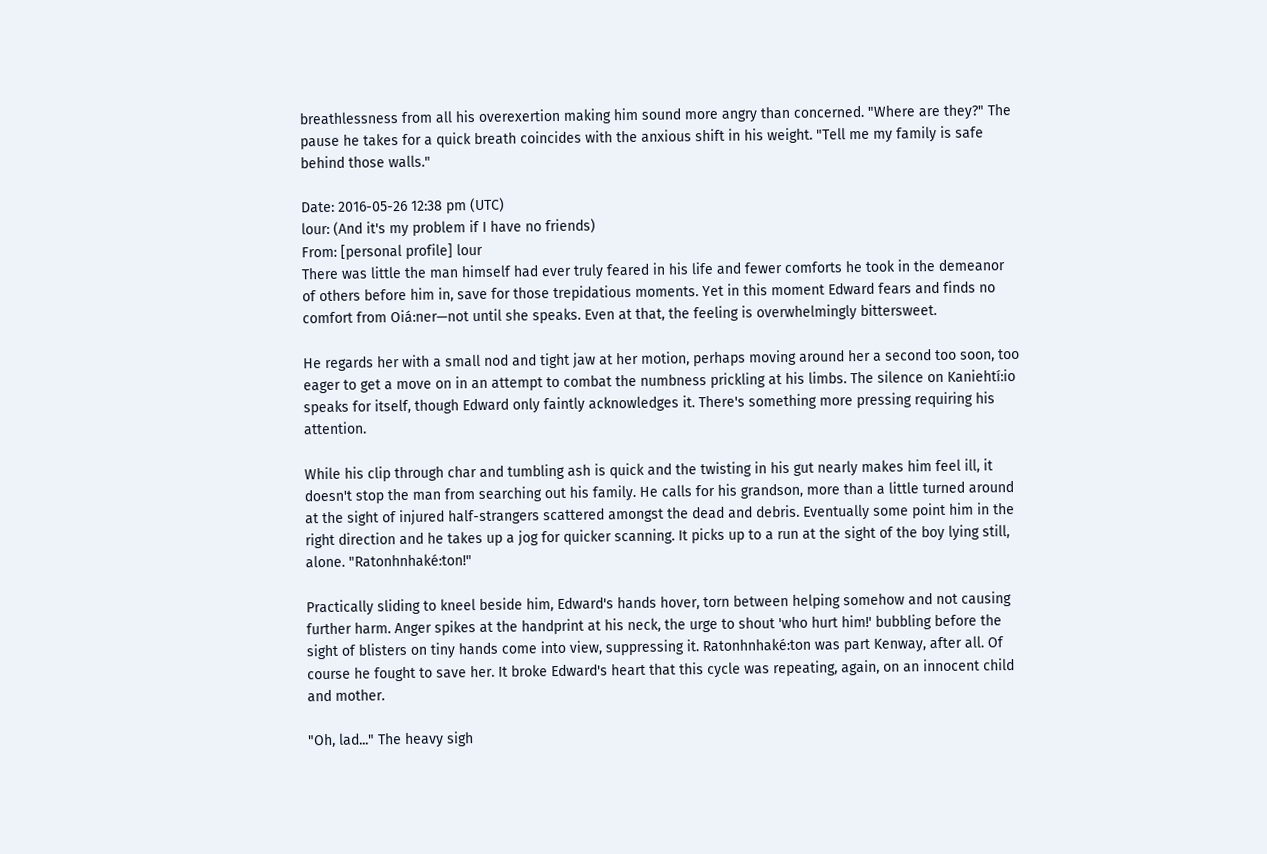breathlessness from all his overexertion making him sound more angry than concerned. "Where are they?" The pause he takes for a quick breath coincides with the anxious shift in his weight. "Tell me my family is safe behind those walls."

Date: 2016-05-26 12:38 pm (UTC)
lour: (And it's my problem if I have no friends)
From: [personal profile] lour
There was little the man himself had ever truly feared in his life and fewer comforts he took in the demeanor of others before him in, save for those trepidatious moments. Yet in this moment Edward fears and finds no comfort from Oiá:ner—not until she speaks. Even at that, the feeling is overwhelmingly bittersweet.

He regards her with a small nod and tight jaw at her motion, perhaps moving around her a second too soon, too eager to get a move on in an attempt to combat the numbness prickling at his limbs. The silence on Kaniehtí:io speaks for itself, though Edward only faintly acknowledges it. There's something more pressing requiring his attention.

While his clip through char and tumbling ash is quick and the twisting in his gut nearly makes him feel ill, it doesn't stop the man from searching out his family. He calls for his grandson, more than a little turned around at the sight of injured half-strangers scattered amongst the dead and debris. Eventually some point him in the right direction and he takes up a jog for quicker scanning. It picks up to a run at the sight of the boy lying still, alone. "Ratonhnhaké:ton!"

Practically sliding to kneel beside him, Edward's hands hover, torn between helping somehow and not causing further harm. Anger spikes at the handprint at his neck, the urge to shout 'who hurt him!' bubbling before the sight of blisters on tiny hands come into view, suppressing it. Ratonhnhaké:ton was part Kenway, after all. Of course he fought to save her. It broke Edward's heart that this cycle was repeating, again, on an innocent child and mother.

"Oh, lad..." The heavy sigh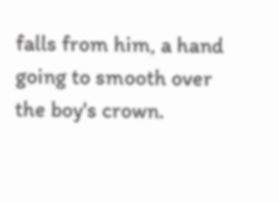falls from him, a hand going to smooth over the boy's crown.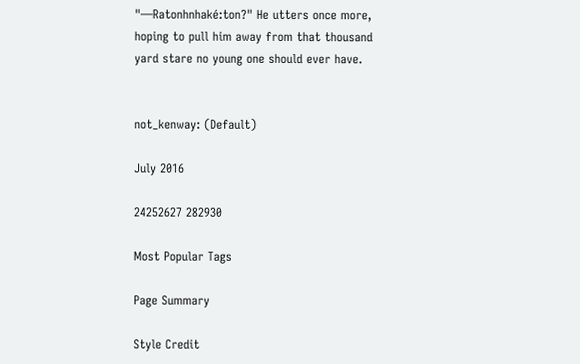"—Ratonhnhaké:ton?" He utters once more, hoping to pull him away from that thousand yard stare no young one should ever have.


not_kenway: (Default)

July 2016

24252627 282930

Most Popular Tags

Page Summary

Style Credit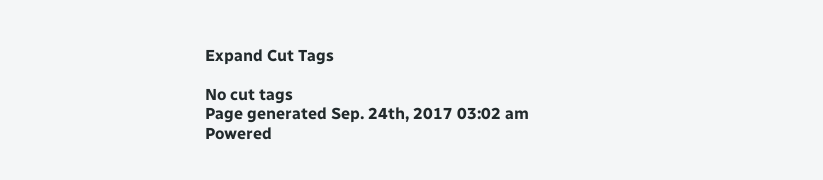Expand Cut Tags

No cut tags
Page generated Sep. 24th, 2017 03:02 am
Powered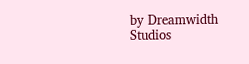by Dreamwidth Studios